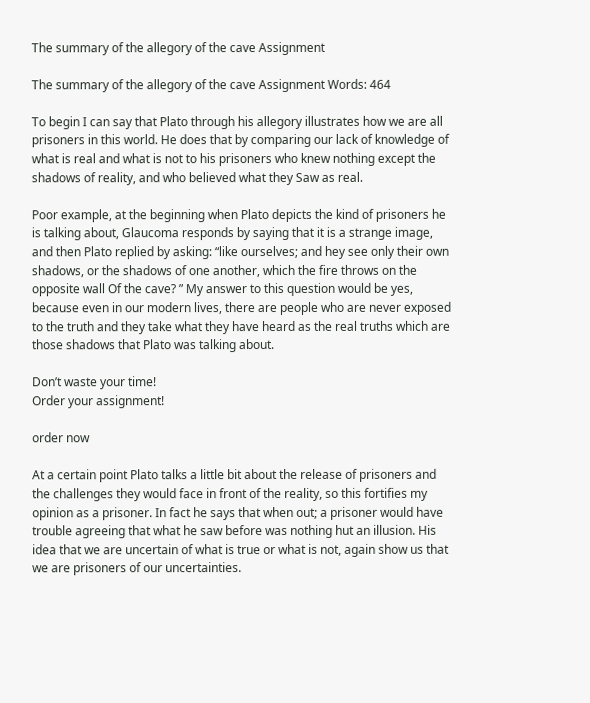The summary of the allegory of the cave Assignment

The summary of the allegory of the cave Assignment Words: 464

To begin I can say that Plato through his allegory illustrates how we are all prisoners in this world. He does that by comparing our lack of knowledge of what is real and what is not to his prisoners who knew nothing except the shadows of reality, and who believed what they Saw as real.

Poor example, at the beginning when Plato depicts the kind of prisoners he is talking about, Glaucoma responds by saying that it is a strange image, and then Plato replied by asking: “like ourselves; and hey see only their own shadows, or the shadows of one another, which the fire throws on the opposite wall Of the cave? ” My answer to this question would be yes, because even in our modern lives, there are people who are never exposed to the truth and they take what they have heard as the real truths which are those shadows that Plato was talking about.

Don’t waste your time!
Order your assignment!

order now

At a certain point Plato talks a little bit about the release of prisoners and the challenges they would face in front of the reality, so this fortifies my opinion as a prisoner. In fact he says that when out; a prisoner would have trouble agreeing that what he saw before was nothing hut an illusion. His idea that we are uncertain of what is true or what is not, again show us that we are prisoners of our uncertainties.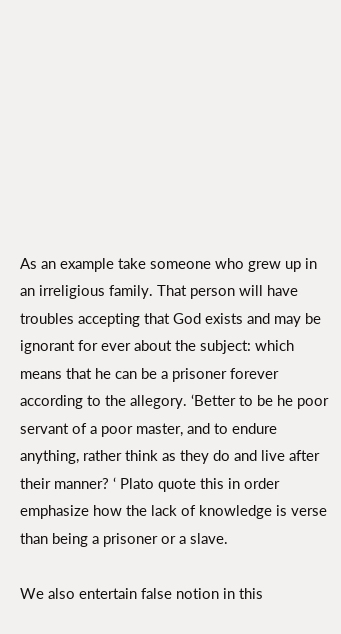As an example take someone who grew up in an irreligious family. That person will have troubles accepting that God exists and may be ignorant for ever about the subject: which means that he can be a prisoner forever according to the allegory. ‘Better to be he poor servant of a poor master, and to endure anything, rather think as they do and live after their manner? ‘ Plato quote this in order emphasize how the lack of knowledge is verse than being a prisoner or a slave.

We also entertain false notion in this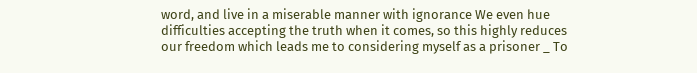word, and live in a miserable manner with ignorance We even hue difficulties accepting the truth when it comes, so this highly reduces our freedom which leads me to considering myself as a prisoner _ To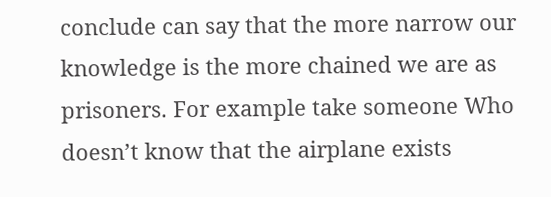conclude can say that the more narrow our knowledge is the more chained we are as prisoners. For example take someone Who doesn’t know that the airplane exists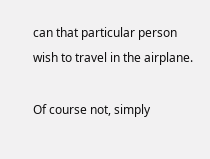can that particular person wish to travel in the airplane.

Of course not, simply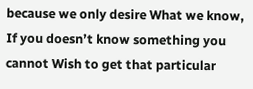because we only desire What we know, If you doesn’t know something you cannot Wish to get that particular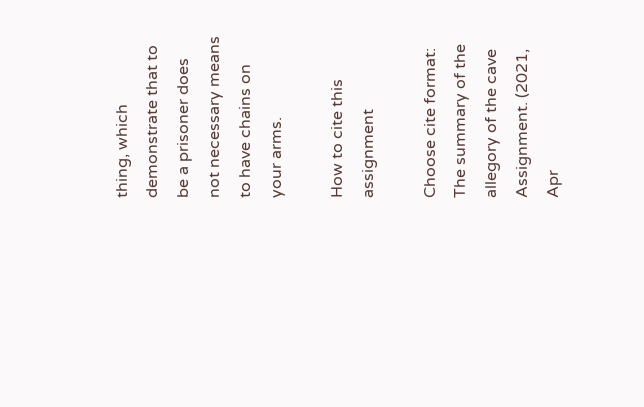thing, which demonstrate that to be a prisoner does not necessary means to have chains on your arms.

How to cite this assignment

Choose cite format:
The summary of the allegory of the cave Assignment. (2021, Apr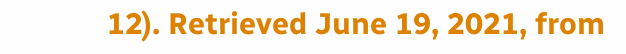12). Retrieved June 19, 2021, from